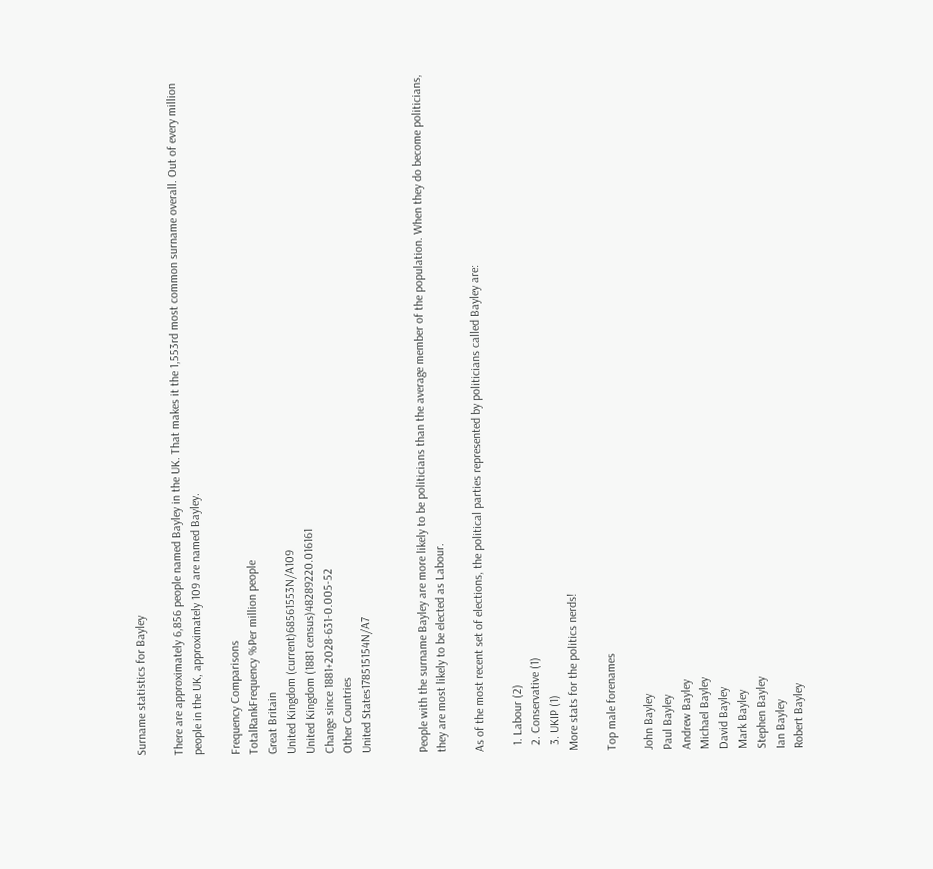Surname statistics for Bayley

There are approximately 6,856 people named Bayley in the UK. That makes it the 1,553rd most common surname overall. Out of every million people in the UK, approximately 109 are named Bayley.

Frequency Comparisons
TotalRankFrequency %Per million people
Great Britain
United Kingdom (current)68561553N/A109
United Kingdom (1881 census)48289220.016161
Change since 1881+2028-631-0.005-52
Other Countries
United States178515154N/A7


People with the surname Bayley are more likely to be politicians than the average member of the population. When they do become politicians, they are most likely to be elected as Labour.

As of the most recent set of elections, the political parties represented by politicians called Bayley are:

  1. Labour (2)
  2. Conservative (1)
  3. UKIP (1)
More stats for the politics nerds!

Top male forenames

John Bayley
Paul Bayley
Andrew Bayley
Michael Bayley
David Bayley
Mark Bayley
Stephen Bayley
Ian Bayley
Robert Bayley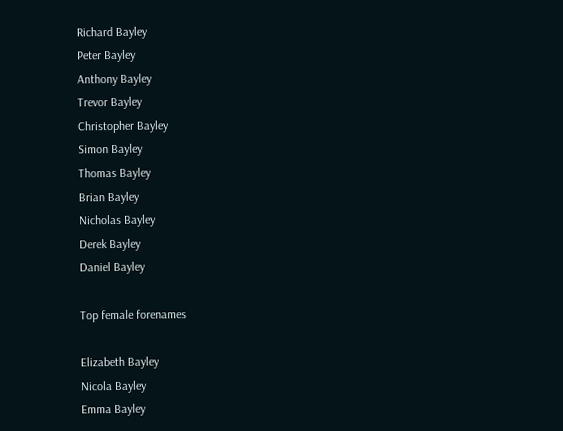Richard Bayley
Peter Bayley
Anthony Bayley
Trevor Bayley
Christopher Bayley
Simon Bayley
Thomas Bayley
Brian Bayley
Nicholas Bayley
Derek Bayley
Daniel Bayley

Top female forenames

Elizabeth Bayley
Nicola Bayley
Emma Bayley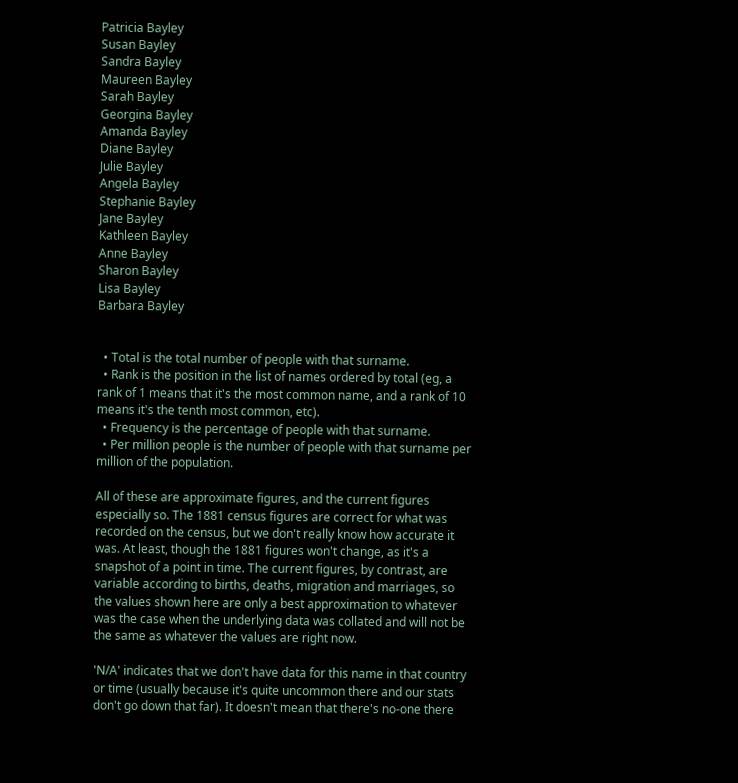Patricia Bayley
Susan Bayley
Sandra Bayley
Maureen Bayley
Sarah Bayley
Georgina Bayley
Amanda Bayley
Diane Bayley
Julie Bayley
Angela Bayley
Stephanie Bayley
Jane Bayley
Kathleen Bayley
Anne Bayley
Sharon Bayley
Lisa Bayley
Barbara Bayley


  • Total is the total number of people with that surname.
  • Rank is the position in the list of names ordered by total (eg, a rank of 1 means that it's the most common name, and a rank of 10 means it's the tenth most common, etc).
  • Frequency is the percentage of people with that surname.
  • Per million people is the number of people with that surname per million of the population.

All of these are approximate figures, and the current figures especially so. The 1881 census figures are correct for what was recorded on the census, but we don't really know how accurate it was. At least, though the 1881 figures won't change, as it's a snapshot of a point in time. The current figures, by contrast, are variable according to births, deaths, migration and marriages, so the values shown here are only a best approximation to whatever was the case when the underlying data was collated and will not be the same as whatever the values are right now.

'N/A' indicates that we don't have data for this name in that country or time (usually because it's quite uncommon there and our stats don't go down that far). It doesn't mean that there's no-one there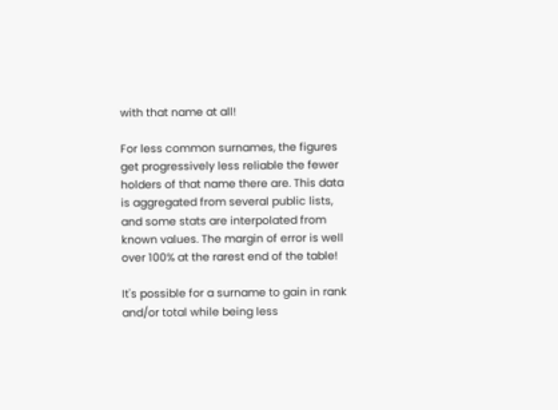with that name at all!

For less common surnames, the figures get progressively less reliable the fewer holders of that name there are. This data is aggregated from several public lists, and some stats are interpolated from known values. The margin of error is well over 100% at the rarest end of the table!

It's possible for a surname to gain in rank and/or total while being less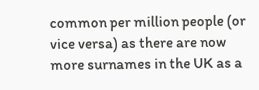common per million people (or vice versa) as there are now more surnames in the UK as a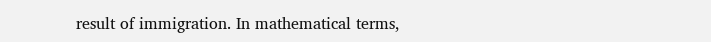result of immigration. In mathematical terms,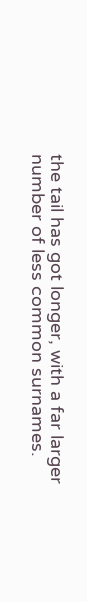the tail has got longer, with a far larger number of less common surnames.